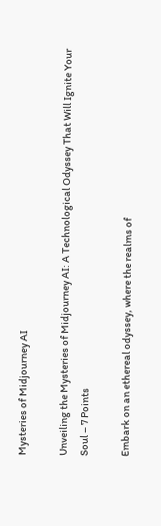Mysteries of Midjourney AI

Unveiling the Mysteries of Midjourney AI: A Technological Odyssey That Will Ignite Your Soul – 7 Points

Embark on an ethereal odyssey, where the realms of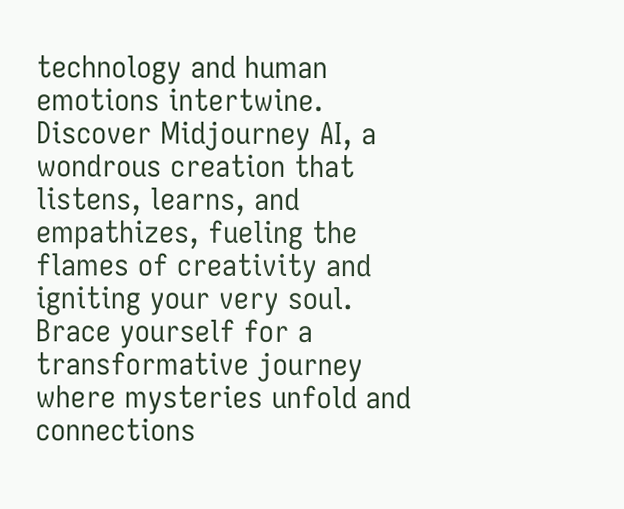technology and human emotions intertwine. Discover Midjourney AI, a wondrous creation that listens, learns, and empathizes, fueling the flames of creativity and igniting your very soul. Brace yourself for a transformative journey where mysteries unfold and connections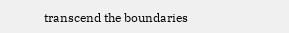transcend the boundaries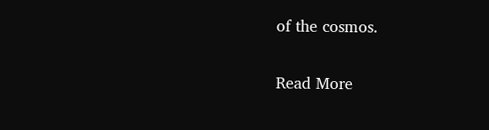of the cosmos.

Read More